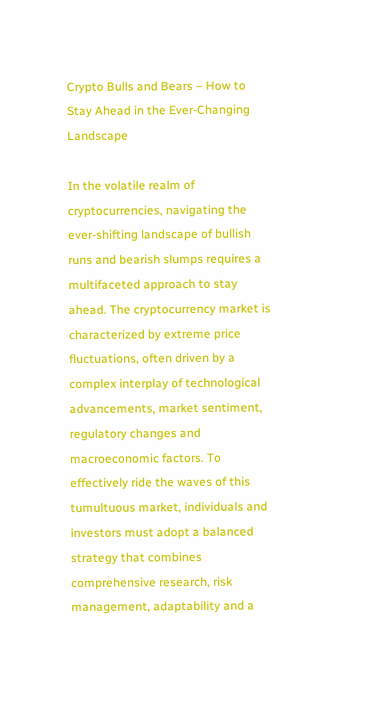Crypto Bulls and Bears – How to Stay Ahead in the Ever-Changing Landscape

In the volatile realm of cryptocurrencies, navigating the ever-shifting landscape of bullish runs and bearish slumps requires a multifaceted approach to stay ahead. The cryptocurrency market is characterized by extreme price fluctuations, often driven by a complex interplay of technological advancements, market sentiment, regulatory changes and macroeconomic factors. To effectively ride the waves of this tumultuous market, individuals and investors must adopt a balanced strategy that combines comprehensive research, risk management, adaptability and a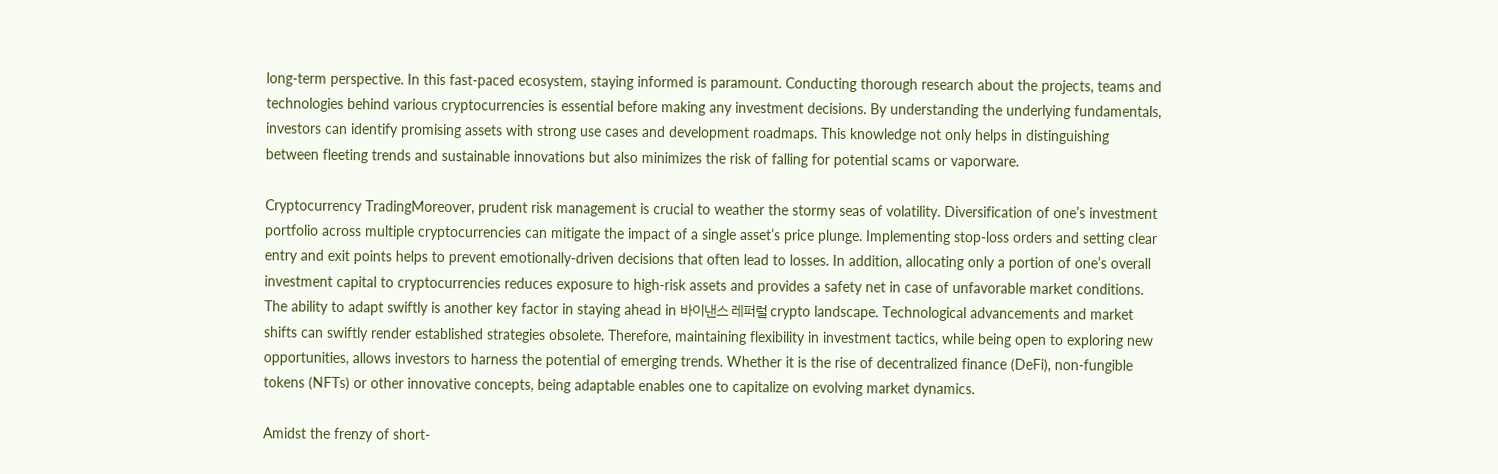long-term perspective. In this fast-paced ecosystem, staying informed is paramount. Conducting thorough research about the projects, teams and technologies behind various cryptocurrencies is essential before making any investment decisions. By understanding the underlying fundamentals, investors can identify promising assets with strong use cases and development roadmaps. This knowledge not only helps in distinguishing between fleeting trends and sustainable innovations but also minimizes the risk of falling for potential scams or vaporware.

Cryptocurrency TradingMoreover, prudent risk management is crucial to weather the stormy seas of volatility. Diversification of one’s investment portfolio across multiple cryptocurrencies can mitigate the impact of a single asset’s price plunge. Implementing stop-loss orders and setting clear entry and exit points helps to prevent emotionally-driven decisions that often lead to losses. In addition, allocating only a portion of one’s overall investment capital to cryptocurrencies reduces exposure to high-risk assets and provides a safety net in case of unfavorable market conditions. The ability to adapt swiftly is another key factor in staying ahead in 바이낸스 레퍼럴 crypto landscape. Technological advancements and market shifts can swiftly render established strategies obsolete. Therefore, maintaining flexibility in investment tactics, while being open to exploring new opportunities, allows investors to harness the potential of emerging trends. Whether it is the rise of decentralized finance (DeFi), non-fungible tokens (NFTs) or other innovative concepts, being adaptable enables one to capitalize on evolving market dynamics.

Amidst the frenzy of short-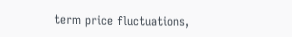term price fluctuations,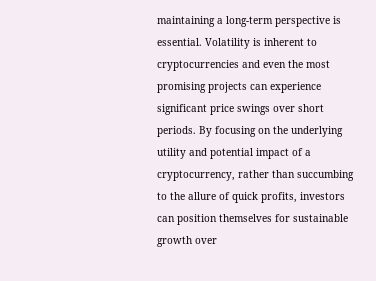maintaining a long-term perspective is essential. Volatility is inherent to cryptocurrencies and even the most promising projects can experience significant price swings over short periods. By focusing on the underlying utility and potential impact of a cryptocurrency, rather than succumbing to the allure of quick profits, investors can position themselves for sustainable growth over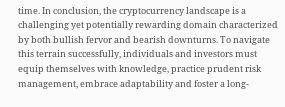time. In conclusion, the cryptocurrency landscape is a challenging yet potentially rewarding domain characterized by both bullish fervor and bearish downturns. To navigate this terrain successfully, individuals and investors must equip themselves with knowledge, practice prudent risk management, embrace adaptability and foster a long-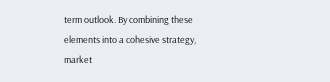term outlook. By combining these elements into a cohesive strategy, market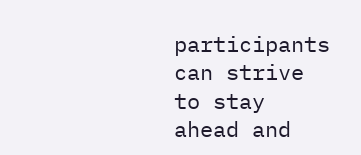participants can strive to stay ahead and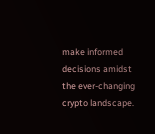make informed decisions amidst the ever-changing crypto landscape.